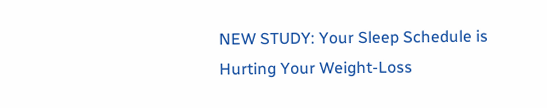NEW STUDY: Your Sleep Schedule is Hurting Your Weight-Loss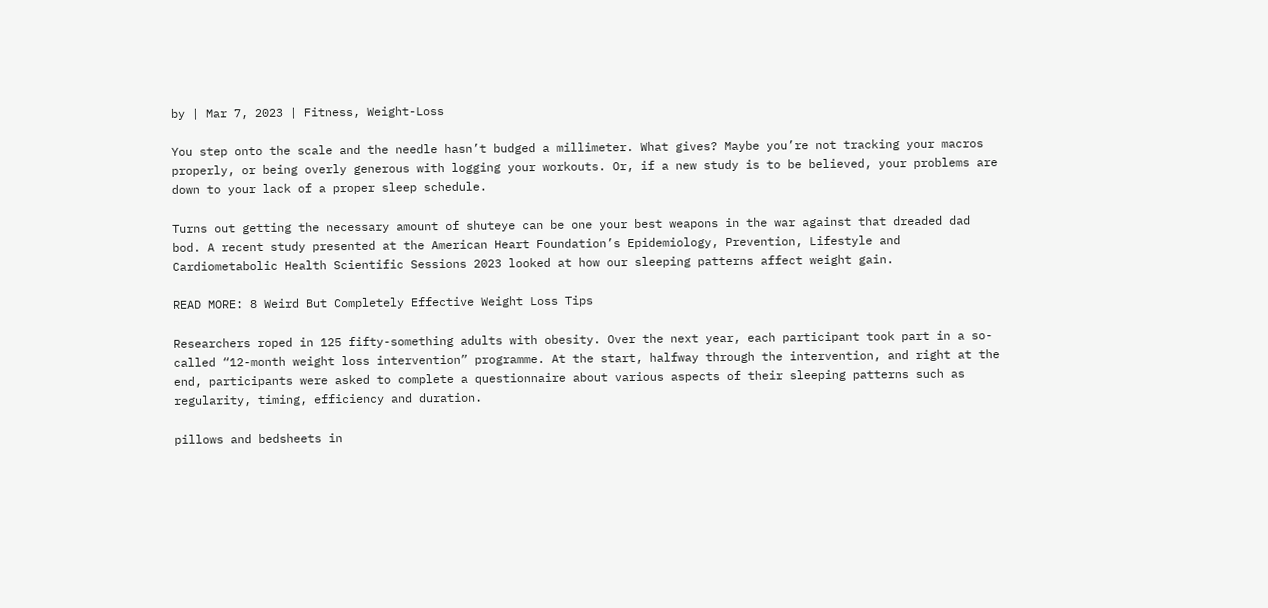by | Mar 7, 2023 | Fitness, Weight-Loss

You step onto the scale and the needle hasn’t budged a millimeter. What gives? Maybe you’re not tracking your macros properly, or being overly generous with logging your workouts. Or, if a new study is to be believed, your problems are down to your lack of a proper sleep schedule.

Turns out getting the necessary amount of shuteye can be one your best weapons in the war against that dreaded dad bod. A recent study presented at the American Heart Foundation’s Epidemiology, Prevention, Lifestyle and Cardiometabolic Health Scientific Sessions 2023 looked at how our sleeping patterns affect weight gain.

READ MORE: 8 Weird But Completely Effective Weight Loss Tips

Researchers roped in 125 fifty-something adults with obesity. Over the next year, each participant took part in a so-called “12-month weight loss intervention” programme. At the start, halfway through the intervention, and right at the end, participants were asked to complete a questionnaire about various aspects of their sleeping patterns such as regularity, timing, efficiency and duration.

pillows and bedsheets in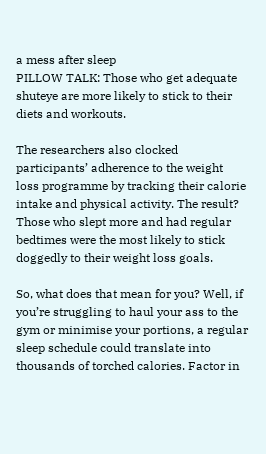a mess after sleep
PILLOW TALK: Those who get adequate shuteye are more likely to stick to their diets and workouts.

The researchers also clocked participants’ adherence to the weight loss programme by tracking their calorie intake and physical activity. The result? Those who slept more and had regular bedtimes were the most likely to stick doggedly to their weight loss goals.

So, what does that mean for you? Well, if you’re struggling to haul your ass to the gym or minimise your portions, a regular sleep schedule could translate into thousands of torched calories. Factor in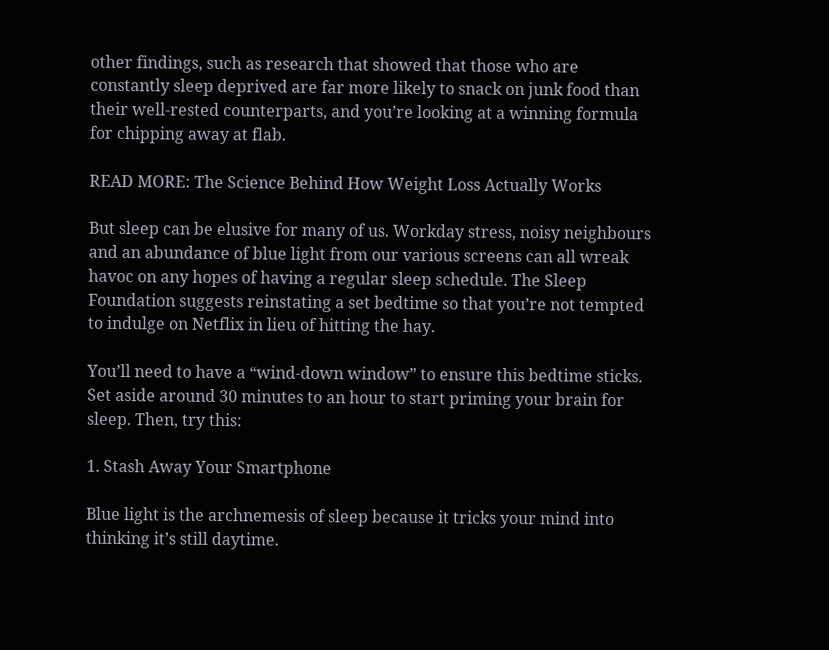other findings, such as research that showed that those who are constantly sleep deprived are far more likely to snack on junk food than their well-rested counterparts, and you’re looking at a winning formula for chipping away at flab.

READ MORE: The Science Behind How Weight Loss Actually Works

But sleep can be elusive for many of us. Workday stress, noisy neighbours and an abundance of blue light from our various screens can all wreak havoc on any hopes of having a regular sleep schedule. The Sleep Foundation suggests reinstating a set bedtime so that you’re not tempted to indulge on Netflix in lieu of hitting the hay.

You’ll need to have a “wind-down window” to ensure this bedtime sticks. Set aside around 30 minutes to an hour to start priming your brain for sleep. Then, try this:

1. Stash Away Your Smartphone

Blue light is the archnemesis of sleep because it tricks your mind into thinking it’s still daytime.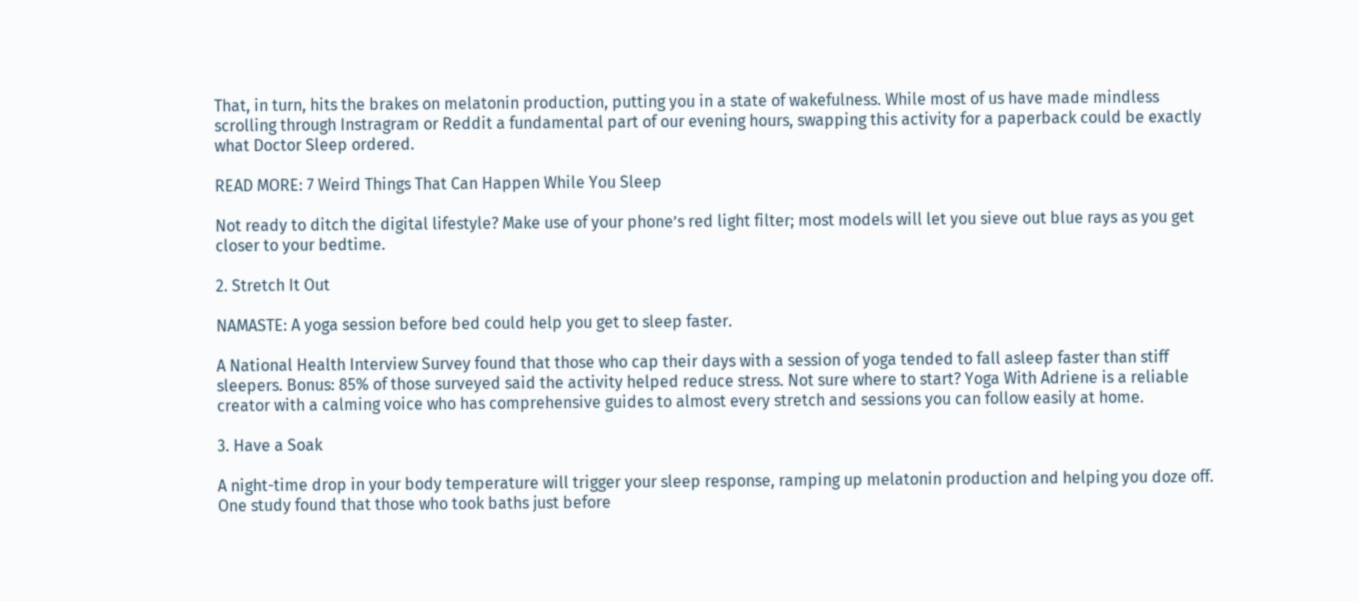That, in turn, hits the brakes on melatonin production, putting you in a state of wakefulness. While most of us have made mindless scrolling through Instragram or Reddit a fundamental part of our evening hours, swapping this activity for a paperback could be exactly what Doctor Sleep ordered.

READ MORE: 7 Weird Things That Can Happen While You Sleep

Not ready to ditch the digital lifestyle? Make use of your phone’s red light filter; most models will let you sieve out blue rays as you get closer to your bedtime.

2. Stretch It Out

NAMASTE: A yoga session before bed could help you get to sleep faster.

A National Health Interview Survey found that those who cap their days with a session of yoga tended to fall asleep faster than stiff sleepers. Bonus: 85% of those surveyed said the activity helped reduce stress. Not sure where to start? Yoga With Adriene is a reliable creator with a calming voice who has comprehensive guides to almost every stretch and sessions you can follow easily at home.

3. Have a Soak

A night-time drop in your body temperature will trigger your sleep response, ramping up melatonin production and helping you doze off. One study found that those who took baths just before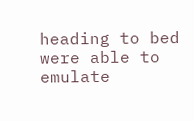heading to bed were able to emulate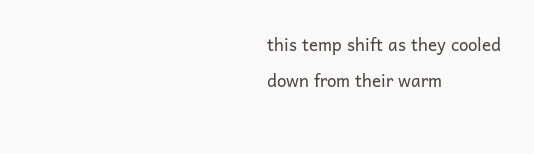this temp shift as they cooled down from their warm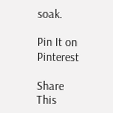soak.

Pin It on Pinterest

Share This